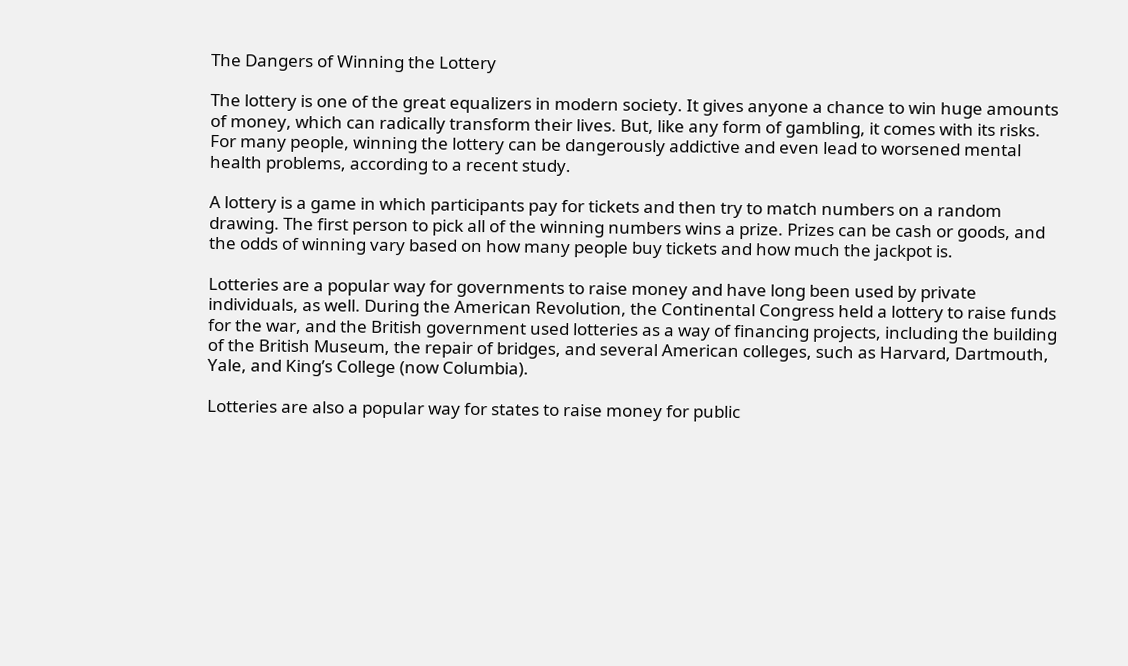The Dangers of Winning the Lottery

The lottery is one of the great equalizers in modern society. It gives anyone a chance to win huge amounts of money, which can radically transform their lives. But, like any form of gambling, it comes with its risks. For many people, winning the lottery can be dangerously addictive and even lead to worsened mental health problems, according to a recent study.

A lottery is a game in which participants pay for tickets and then try to match numbers on a random drawing. The first person to pick all of the winning numbers wins a prize. Prizes can be cash or goods, and the odds of winning vary based on how many people buy tickets and how much the jackpot is.

Lotteries are a popular way for governments to raise money and have long been used by private individuals, as well. During the American Revolution, the Continental Congress held a lottery to raise funds for the war, and the British government used lotteries as a way of financing projects, including the building of the British Museum, the repair of bridges, and several American colleges, such as Harvard, Dartmouth, Yale, and King’s College (now Columbia).

Lotteries are also a popular way for states to raise money for public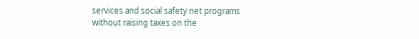services and social safety net programs without raising taxes on the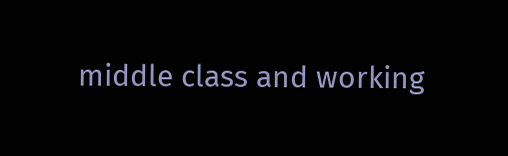middle class and working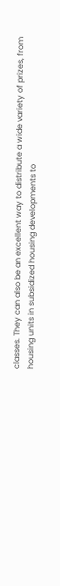classes. They can also be an excellent way to distribute a wide variety of prizes, from housing units in subsidized housing developments to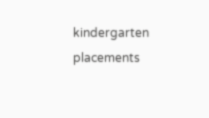kindergarten placements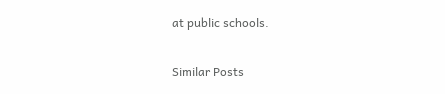at public schools.

Similar Posts